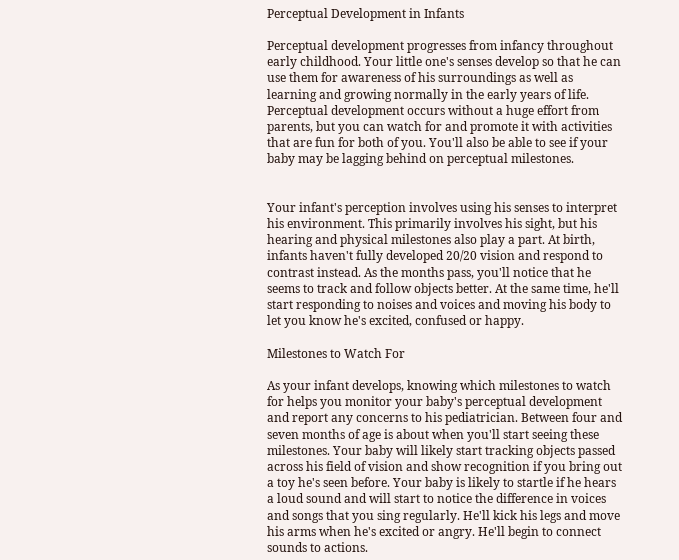Perceptual Development in Infants

Perceptual development progresses from infancy throughout early childhood. Your little one's senses develop so that he can use them for awareness of his surroundings as well as learning and growing normally in the early years of life. Perceptual development occurs without a huge effort from parents, but you can watch for and promote it with activities that are fun for both of you. You'll also be able to see if your baby may be lagging behind on perceptual milestones.


Your infant's perception involves using his senses to interpret his environment. This primarily involves his sight, but his hearing and physical milestones also play a part. At birth, infants haven't fully developed 20/20 vision and respond to contrast instead. As the months pass, you'll notice that he seems to track and follow objects better. At the same time, he'll start responding to noises and voices and moving his body to let you know he's excited, confused or happy.

Milestones to Watch For

As your infant develops, knowing which milestones to watch for helps you monitor your baby's perceptual development and report any concerns to his pediatrician. Between four and seven months of age is about when you'll start seeing these milestones. Your baby will likely start tracking objects passed across his field of vision and show recognition if you bring out a toy he's seen before. Your baby is likely to startle if he hears a loud sound and will start to notice the difference in voices and songs that you sing regularly. He'll kick his legs and move his arms when he's excited or angry. He'll begin to connect sounds to actions.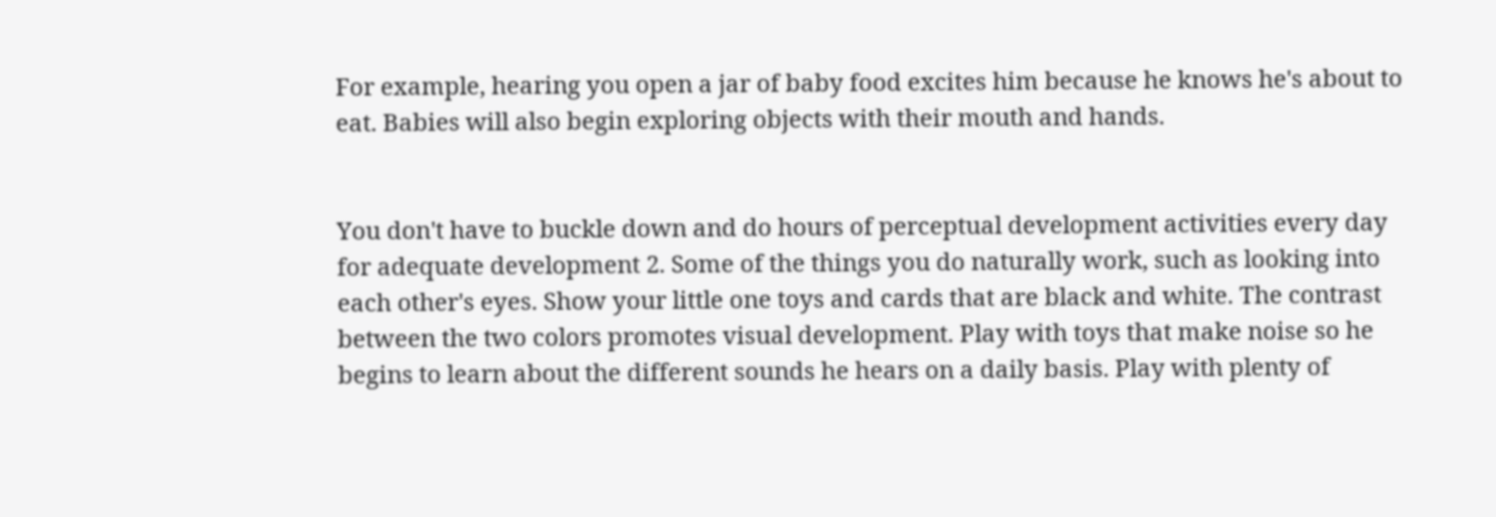For example, hearing you open a jar of baby food excites him because he knows he's about to eat. Babies will also begin exploring objects with their mouth and hands.


You don't have to buckle down and do hours of perceptual development activities every day for adequate development 2. Some of the things you do naturally work, such as looking into each other's eyes. Show your little one toys and cards that are black and white. The contrast between the two colors promotes visual development. Play with toys that make noise so he begins to learn about the different sounds he hears on a daily basis. Play with plenty of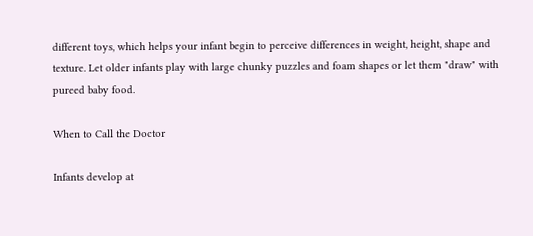different toys, which helps your infant begin to perceive differences in weight, height, shape and texture. Let older infants play with large chunky puzzles and foam shapes or let them "draw" with pureed baby food.

When to Call the Doctor

Infants develop at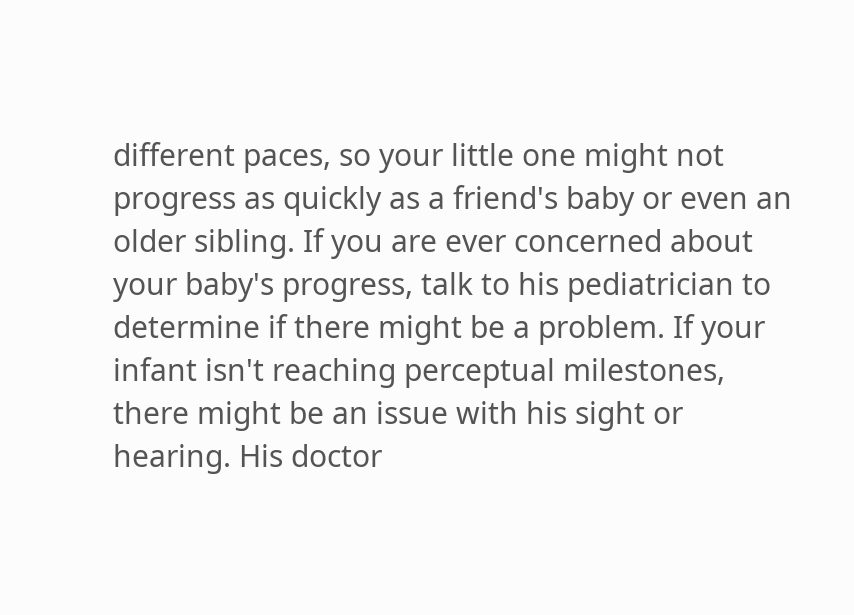different paces, so your little one might not progress as quickly as a friend's baby or even an older sibling. If you are ever concerned about your baby's progress, talk to his pediatrician to determine if there might be a problem. If your infant isn't reaching perceptual milestones, there might be an issue with his sight or hearing. His doctor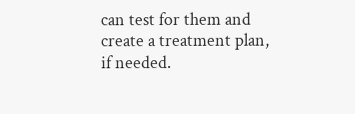can test for them and create a treatment plan, if needed.